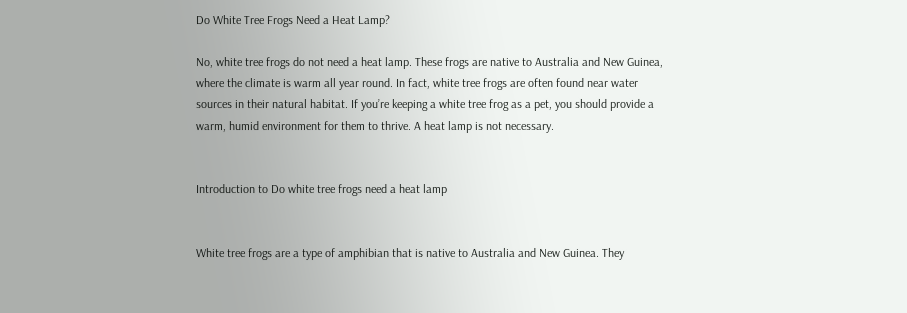Do White Tree Frogs Need a Heat Lamp?

No, white tree frogs do not need a heat lamp. These frogs are native to Australia and New Guinea, where the climate is warm all year round. In fact, white tree frogs are often found near water sources in their natural habitat. If you’re keeping a white tree frog as a pet, you should provide a warm, humid environment for them to thrive. A heat lamp is not necessary.


Introduction to Do white tree frogs need a heat lamp


White tree frogs are a type of amphibian that is native to Australia and New Guinea. They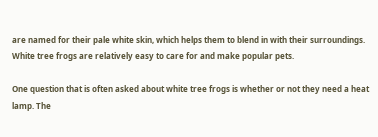are named for their pale white skin, which helps them to blend in with their surroundings. White tree frogs are relatively easy to care for and make popular pets.

One question that is often asked about white tree frogs is whether or not they need a heat lamp. The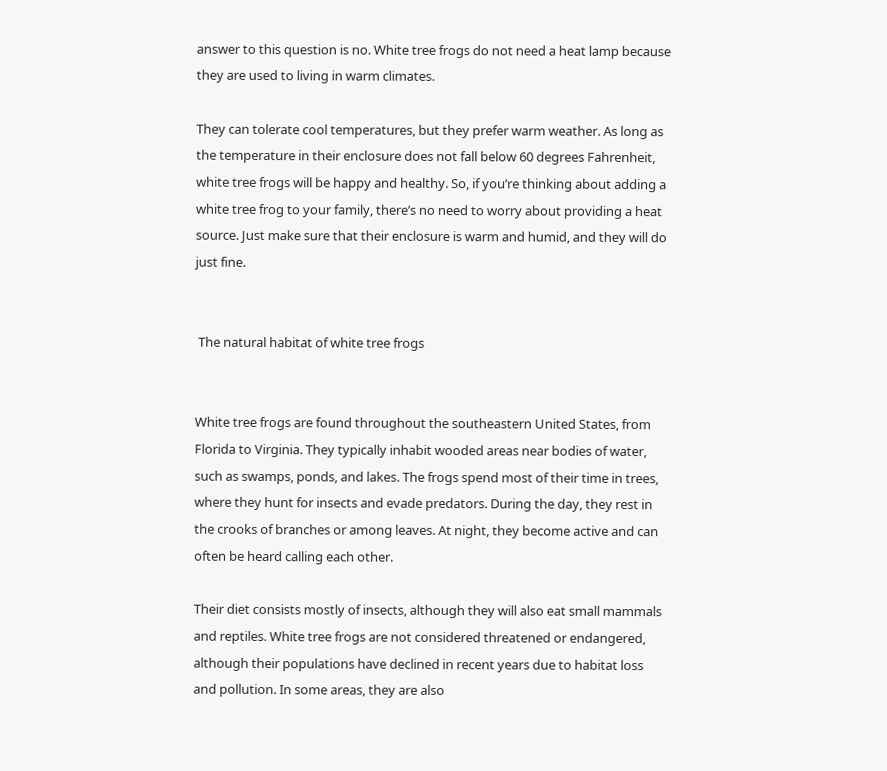answer to this question is no. White tree frogs do not need a heat lamp because they are used to living in warm climates.

They can tolerate cool temperatures, but they prefer warm weather. As long as the temperature in their enclosure does not fall below 60 degrees Fahrenheit, white tree frogs will be happy and healthy. So, if you’re thinking about adding a white tree frog to your family, there’s no need to worry about providing a heat source. Just make sure that their enclosure is warm and humid, and they will do just fine.


 The natural habitat of white tree frogs


White tree frogs are found throughout the southeastern United States, from Florida to Virginia. They typically inhabit wooded areas near bodies of water, such as swamps, ponds, and lakes. The frogs spend most of their time in trees, where they hunt for insects and evade predators. During the day, they rest in the crooks of branches or among leaves. At night, they become active and can often be heard calling each other.

Their diet consists mostly of insects, although they will also eat small mammals and reptiles. White tree frogs are not considered threatened or endangered, although their populations have declined in recent years due to habitat loss and pollution. In some areas, they are also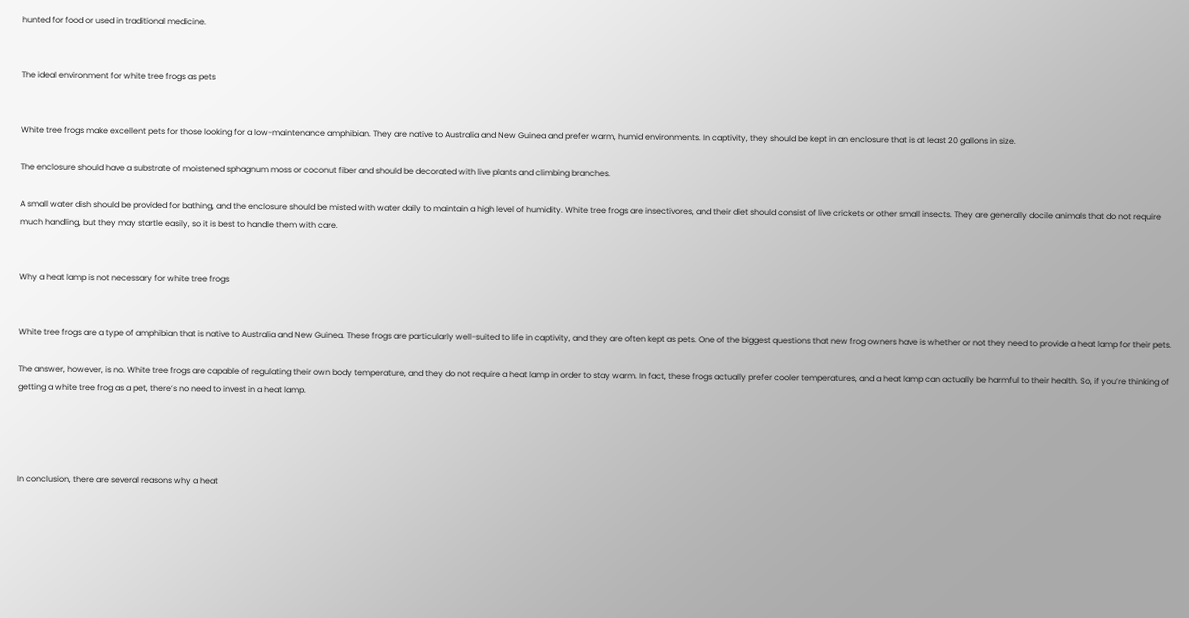hunted for food or used in traditional medicine.


The ideal environment for white tree frogs as pets


White tree frogs make excellent pets for those looking for a low-maintenance amphibian. They are native to Australia and New Guinea and prefer warm, humid environments. In captivity, they should be kept in an enclosure that is at least 20 gallons in size.

The enclosure should have a substrate of moistened sphagnum moss or coconut fiber and should be decorated with live plants and climbing branches.

A small water dish should be provided for bathing, and the enclosure should be misted with water daily to maintain a high level of humidity. White tree frogs are insectivores, and their diet should consist of live crickets or other small insects. They are generally docile animals that do not require much handling, but they may startle easily, so it is best to handle them with care.


Why a heat lamp is not necessary for white tree frogs


White tree frogs are a type of amphibian that is native to Australia and New Guinea. These frogs are particularly well-suited to life in captivity, and they are often kept as pets. One of the biggest questions that new frog owners have is whether or not they need to provide a heat lamp for their pets.

The answer, however, is no. White tree frogs are capable of regulating their own body temperature, and they do not require a heat lamp in order to stay warm. In fact, these frogs actually prefer cooler temperatures, and a heat lamp can actually be harmful to their health. So, if you’re thinking of getting a white tree frog as a pet, there’s no need to invest in a heat lamp.




In conclusion, there are several reasons why a heat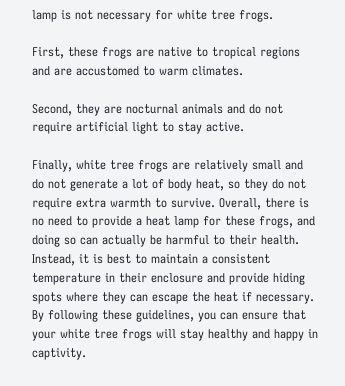lamp is not necessary for white tree frogs.

First, these frogs are native to tropical regions and are accustomed to warm climates.

Second, they are nocturnal animals and do not require artificial light to stay active.

Finally, white tree frogs are relatively small and do not generate a lot of body heat, so they do not require extra warmth to survive. Overall, there is no need to provide a heat lamp for these frogs, and doing so can actually be harmful to their health. Instead, it is best to maintain a consistent temperature in their enclosure and provide hiding spots where they can escape the heat if necessary. By following these guidelines, you can ensure that your white tree frogs will stay healthy and happy in captivity.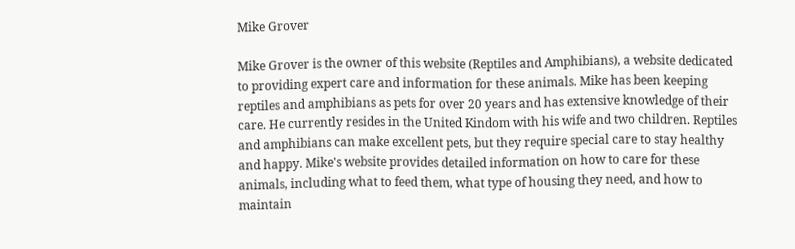Mike Grover

Mike Grover is the owner of this website (Reptiles and Amphibians), a website dedicated to providing expert care and information for these animals. Mike has been keeping reptiles and amphibians as pets for over 20 years and has extensive knowledge of their care. He currently resides in the United Kindom with his wife and two children. Reptiles and amphibians can make excellent pets, but they require special care to stay healthy and happy. Mike's website provides detailed information on how to care for these animals, including what to feed them, what type of housing they need, and how to maintain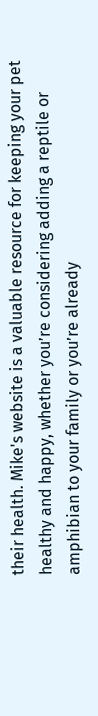their health. Mike's website is a valuable resource for keeping your pet healthy and happy, whether you’re considering adding a reptile or amphibian to your family or you’re already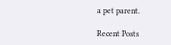a pet parent.

Recent Posts